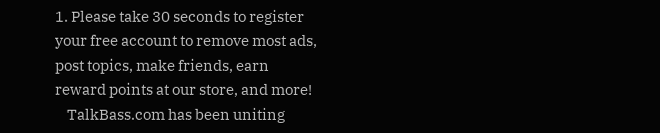1. Please take 30 seconds to register your free account to remove most ads, post topics, make friends, earn reward points at our store, and more!
    TalkBass.com has been uniting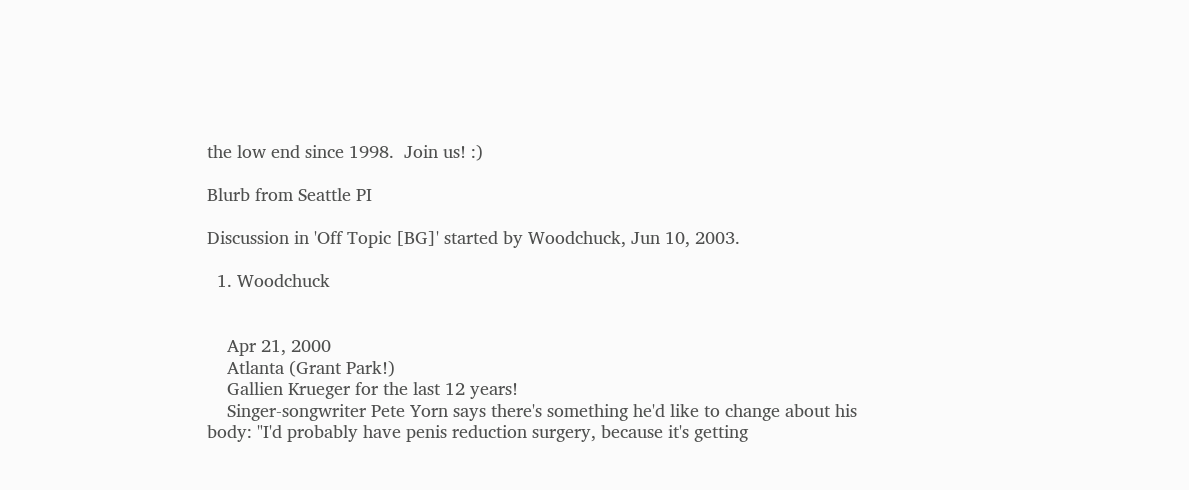the low end since 1998.  Join us! :)

Blurb from Seattle PI

Discussion in 'Off Topic [BG]' started by Woodchuck, Jun 10, 2003.

  1. Woodchuck


    Apr 21, 2000
    Atlanta (Grant Park!)
    Gallien Krueger for the last 12 years!
    Singer-songwriter Pete Yorn says there's something he'd like to change about his body: "I'd probably have penis reduction surgery, because it's getting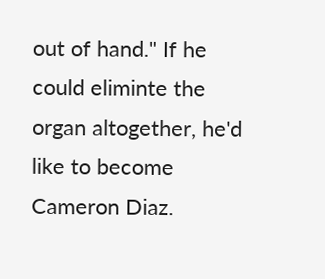out of hand." If he could eliminte the organ altogether, he'd like to become Cameron Diaz.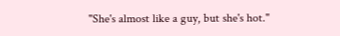"She's almost like a guy, but she's hot."